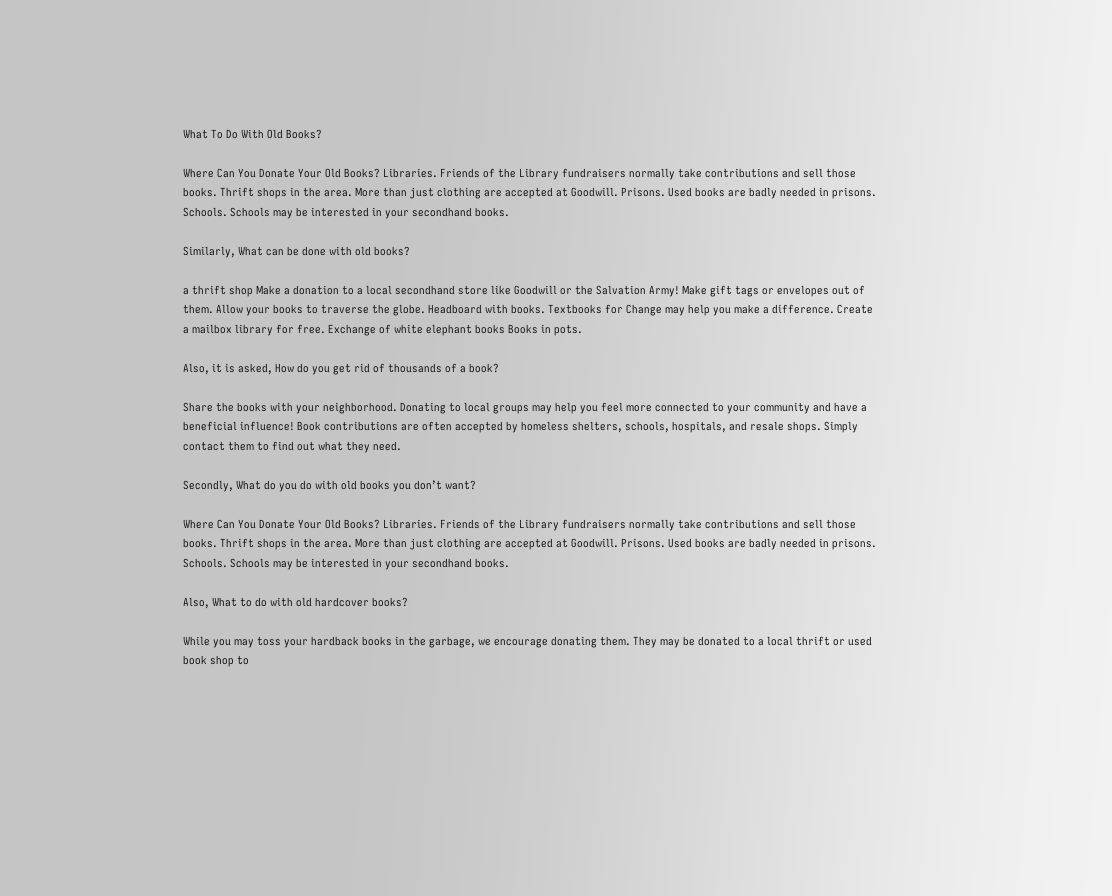What To Do With Old Books?

Where Can You Donate Your Old Books? Libraries. Friends of the Library fundraisers normally take contributions and sell those books. Thrift shops in the area. More than just clothing are accepted at Goodwill. Prisons. Used books are badly needed in prisons. Schools. Schools may be interested in your secondhand books.

Similarly, What can be done with old books?

a thrift shop Make a donation to a local secondhand store like Goodwill or the Salvation Army! Make gift tags or envelopes out of them. Allow your books to traverse the globe. Headboard with books. Textbooks for Change may help you make a difference. Create a mailbox library for free. Exchange of white elephant books Books in pots.

Also, it is asked, How do you get rid of thousands of a book?

Share the books with your neighborhood. Donating to local groups may help you feel more connected to your community and have a beneficial influence! Book contributions are often accepted by homeless shelters, schools, hospitals, and resale shops. Simply contact them to find out what they need.

Secondly, What do you do with old books you don’t want?

Where Can You Donate Your Old Books? Libraries. Friends of the Library fundraisers normally take contributions and sell those books. Thrift shops in the area. More than just clothing are accepted at Goodwill. Prisons. Used books are badly needed in prisons. Schools. Schools may be interested in your secondhand books.

Also, What to do with old hardcover books?

While you may toss your hardback books in the garbage, we encourage donating them. They may be donated to a local thrift or used book shop to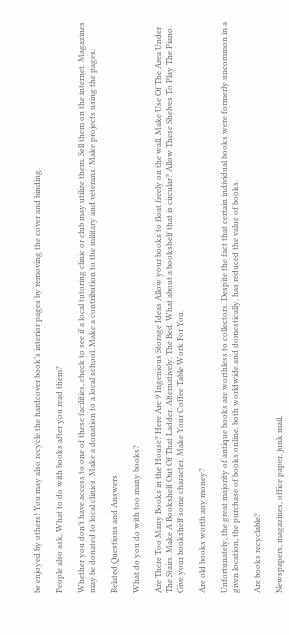be enjoyed by others! You may also recycle the hardcover book’s interior pages by removing the cover and binding.

People also ask, What to do with books after you read them?

Whether you don’t have access to one of these facilities, check to see if a local tutoring clinic or club may utilize them. Sell them on the internet. Magazines may be donated to local clinics. Make a donation to a local school. Make a contribution to the military and veterans. Make projects using the pages.

Related Questions and Answers

What do you do with too many books?

Are There Too Many Books in the House? Here Are 9 Ingenious Storage Ideas Allow your books to float freely on the wall. Make Use Of The Area Under The Stairs. Make A Bookshelf Out Of That Ladder. Alternatively, The Bed. What about a bookshelf that is circular? Allow These Shelves To Play The Piano. Give your bookshelf some character. Make Your Coffee Table Work For You.

Are old books worth any money?

Unfortunately, the great majority of antique books are worthless to collectors. Despite the fact that certain individual books were formerly uncommon in a given location, the purchase of books online, both worldwide and domestically, has reduced the value of books.

Are books recyclable?

Newspapers, magazines, office paper, junk mail,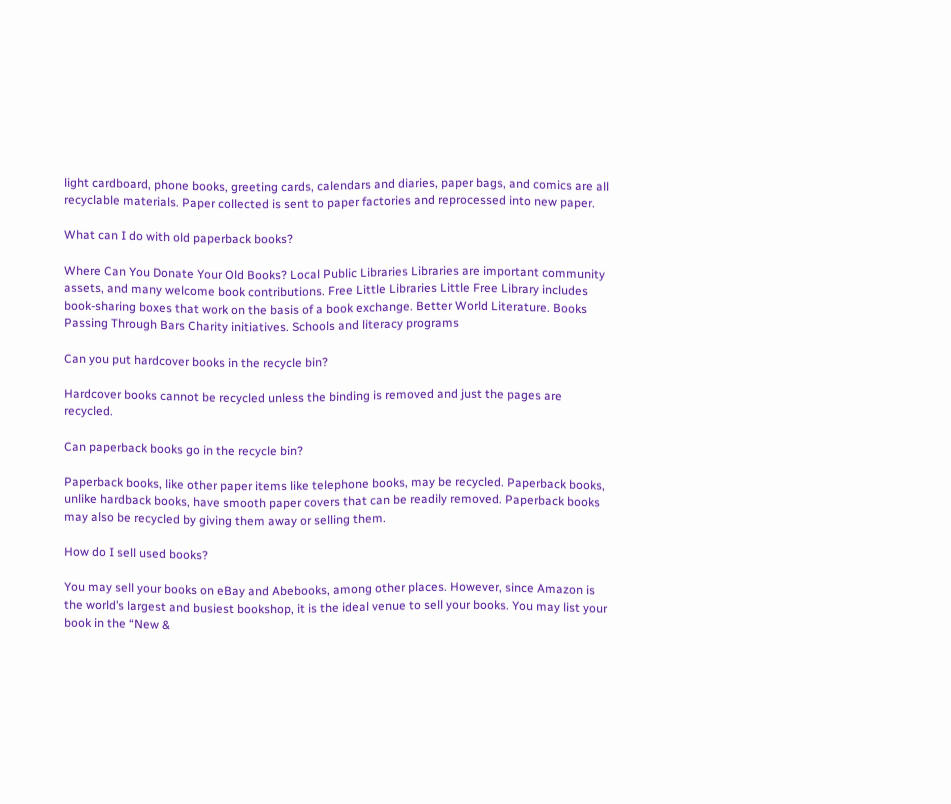light cardboard, phone books, greeting cards, calendars and diaries, paper bags, and comics are all recyclable materials. Paper collected is sent to paper factories and reprocessed into new paper.

What can I do with old paperback books?

Where Can You Donate Your Old Books? Local Public Libraries Libraries are important community assets, and many welcome book contributions. Free Little Libraries Little Free Library includes book-sharing boxes that work on the basis of a book exchange. Better World Literature. Books Passing Through Bars Charity initiatives. Schools and literacy programs

Can you put hardcover books in the recycle bin?

Hardcover books cannot be recycled unless the binding is removed and just the pages are recycled.

Can paperback books go in the recycle bin?

Paperback books, like other paper items like telephone books, may be recycled. Paperback books, unlike hardback books, have smooth paper covers that can be readily removed. Paperback books may also be recycled by giving them away or selling them.

How do I sell used books?

You may sell your books on eBay and Abebooks, among other places. However, since Amazon is the world’s largest and busiest bookshop, it is the ideal venue to sell your books. You may list your book in the “New &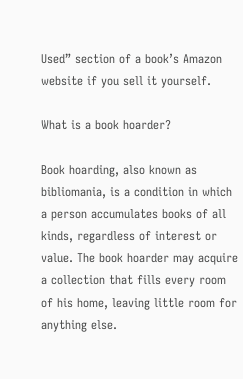Used” section of a book’s Amazon website if you sell it yourself.

What is a book hoarder?

Book hoarding, also known as bibliomania, is a condition in which a person accumulates books of all kinds, regardless of interest or value. The book hoarder may acquire a collection that fills every room of his home, leaving little room for anything else.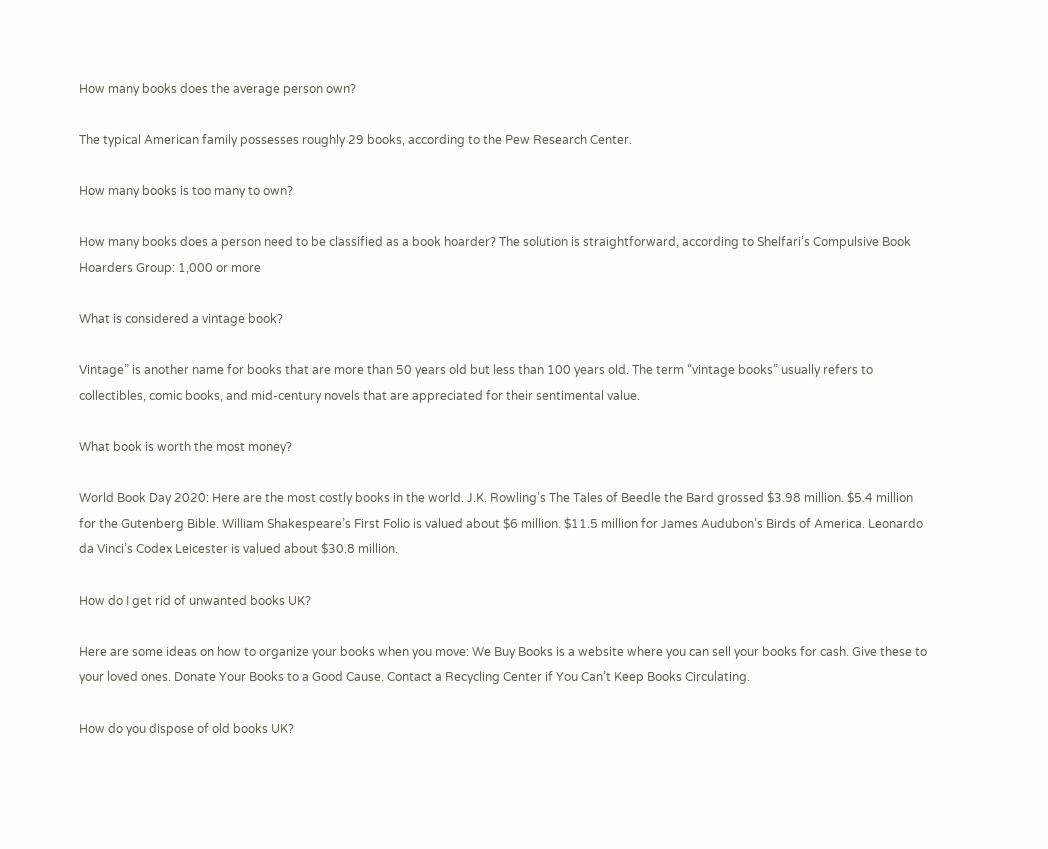How many books does the average person own?

The typical American family possesses roughly 29 books, according to the Pew Research Center.

How many books is too many to own?

How many books does a person need to be classified as a book hoarder? The solution is straightforward, according to Shelfari’s Compulsive Book Hoarders Group: 1,000 or more

What is considered a vintage book?

Vintage” is another name for books that are more than 50 years old but less than 100 years old. The term “vintage books” usually refers to collectibles, comic books, and mid-century novels that are appreciated for their sentimental value.

What book is worth the most money?

World Book Day 2020: Here are the most costly books in the world. J.K. Rowling’s The Tales of Beedle the Bard grossed $3.98 million. $5.4 million for the Gutenberg Bible. William Shakespeare’s First Folio is valued about $6 million. $11.5 million for James Audubon’s Birds of America. Leonardo da Vinci’s Codex Leicester is valued about $30.8 million.

How do I get rid of unwanted books UK?

Here are some ideas on how to organize your books when you move: We Buy Books is a website where you can sell your books for cash. Give these to your loved ones. Donate Your Books to a Good Cause. Contact a Recycling Center if You Can’t Keep Books Circulating.

How do you dispose of old books UK?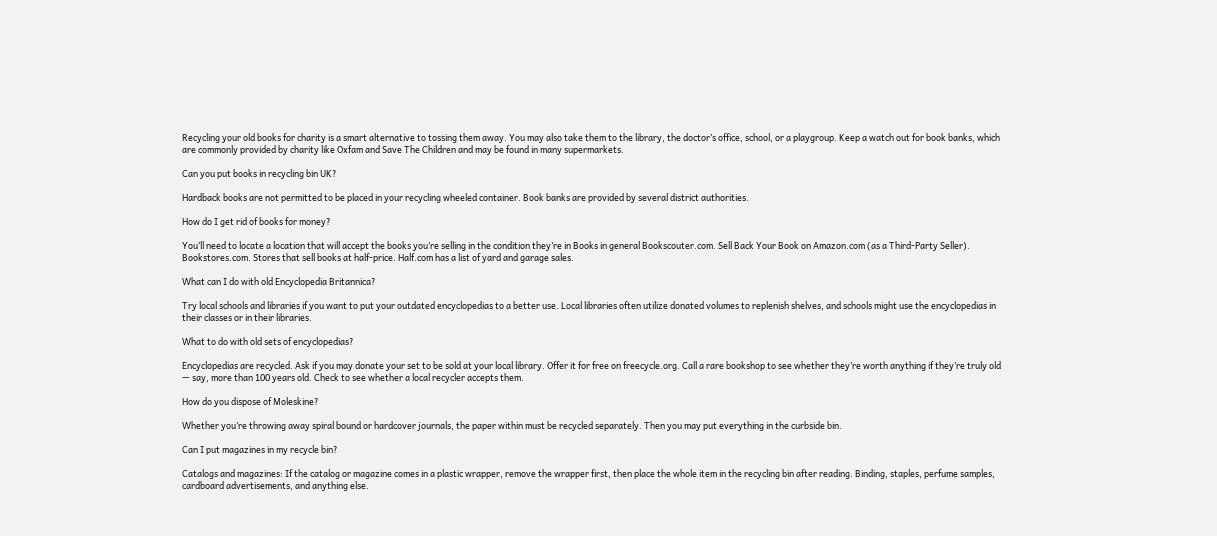Recycling your old books for charity is a smart alternative to tossing them away. You may also take them to the library, the doctor’s office, school, or a playgroup. Keep a watch out for book banks, which are commonly provided by charity like Oxfam and Save The Children and may be found in many supermarkets.

Can you put books in recycling bin UK?

Hardback books are not permitted to be placed in your recycling wheeled container. Book banks are provided by several district authorities.

How do I get rid of books for money?

You’ll need to locate a location that will accept the books you’re selling in the condition they’re in Books in general Bookscouter.com. Sell Back Your Book on Amazon.com (as a Third-Party Seller). Bookstores.com. Stores that sell books at half-price. Half.com has a list of yard and garage sales.

What can I do with old Encyclopedia Britannica?

Try local schools and libraries if you want to put your outdated encyclopedias to a better use. Local libraries often utilize donated volumes to replenish shelves, and schools might use the encyclopedias in their classes or in their libraries.

What to do with old sets of encyclopedias?

Encyclopedias are recycled. Ask if you may donate your set to be sold at your local library. Offer it for free on freecycle.org. Call a rare bookshop to see whether they’re worth anything if they’re truly old — say, more than 100 years old. Check to see whether a local recycler accepts them.

How do you dispose of Moleskine?

Whether you’re throwing away spiral bound or hardcover journals, the paper within must be recycled separately. Then you may put everything in the curbside bin.

Can I put magazines in my recycle bin?

Catalogs and magazines: If the catalog or magazine comes in a plastic wrapper, remove the wrapper first, then place the whole item in the recycling bin after reading. Binding, staples, perfume samples, cardboard advertisements, and anything else.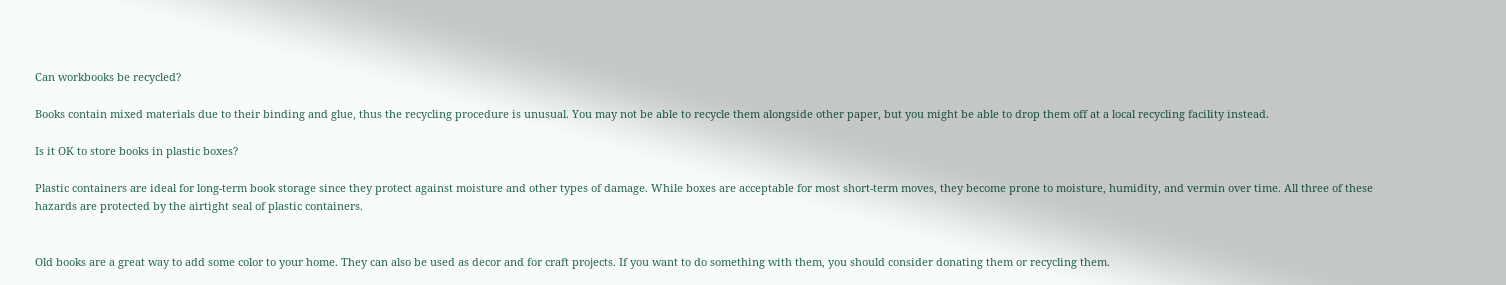Can workbooks be recycled?

Books contain mixed materials due to their binding and glue, thus the recycling procedure is unusual. You may not be able to recycle them alongside other paper, but you might be able to drop them off at a local recycling facility instead.

Is it OK to store books in plastic boxes?

Plastic containers are ideal for long-term book storage since they protect against moisture and other types of damage. While boxes are acceptable for most short-term moves, they become prone to moisture, humidity, and vermin over time. All three of these hazards are protected by the airtight seal of plastic containers.


Old books are a great way to add some color to your home. They can also be used as decor and for craft projects. If you want to do something with them, you should consider donating them or recycling them.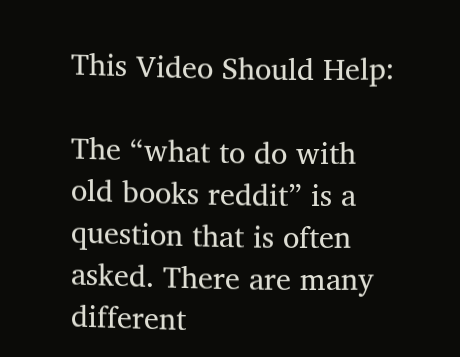This Video Should Help:

The “what to do with old books reddit” is a question that is often asked. There are many different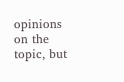opinions on the topic, but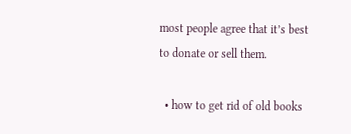most people agree that it’s best to donate or sell them.

  • how to get rid of old books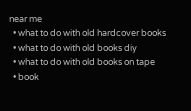near me
  • what to do with old hardcover books
  • what to do with old books diy
  • what to do with old books on tape
  • book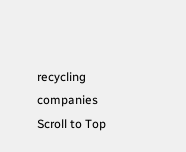recycling companies
Scroll to Top